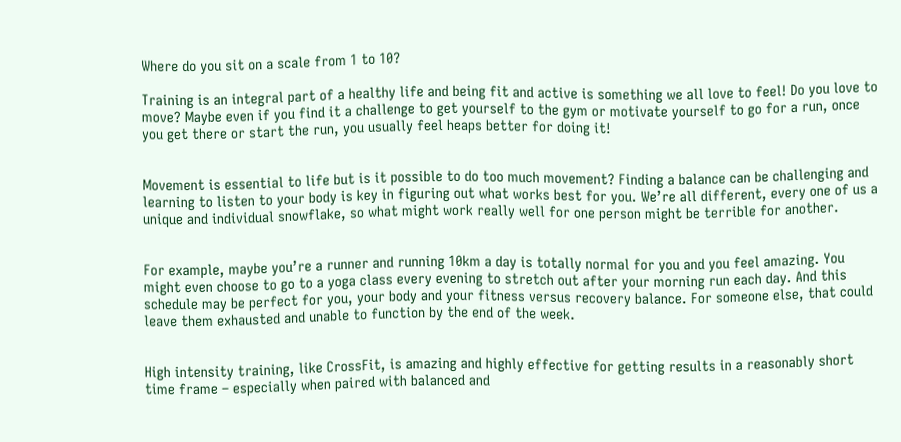Where do you sit on a scale from 1 to 10?

Training is an integral part of a healthy life and being fit and active is something we all love to feel! Do you love to move? Maybe even if you find it a challenge to get yourself to the gym or motivate yourself to go for a run, once you get there or start the run, you usually feel heaps better for doing it!


Movement is essential to life but is it possible to do too much movement? Finding a balance can be challenging and learning to listen to your body is key in figuring out what works best for you. We’re all different, every one of us a unique and individual snowflake, so what might work really well for one person might be terrible for another.


For example, maybe you’re a runner and running 10km a day is totally normal for you and you feel amazing. You might even choose to go to a yoga class every evening to stretch out after your morning run each day. And this schedule may be perfect for you, your body and your fitness versus recovery balance. For someone else, that could leave them exhausted and unable to function by the end of the week.


High intensity training, like CrossFit, is amazing and highly effective for getting results in a reasonably short time frame – especially when paired with balanced and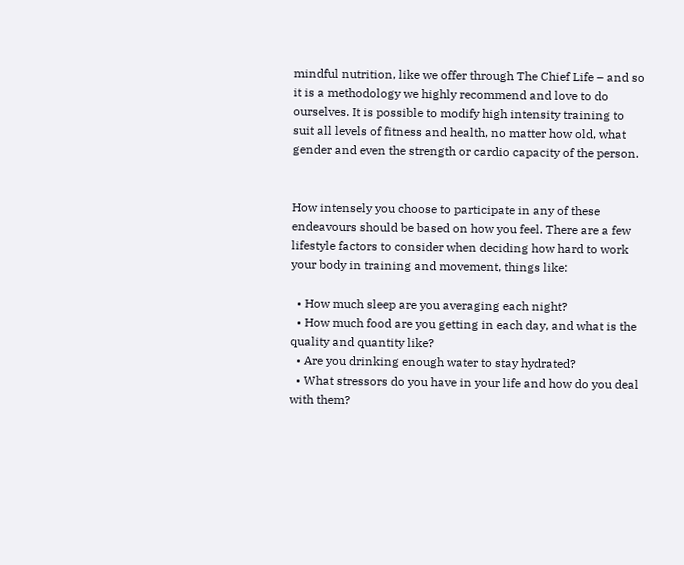mindful nutrition, like we offer through The Chief Life – and so it is a methodology we highly recommend and love to do ourselves. It is possible to modify high intensity training to suit all levels of fitness and health, no matter how old, what gender and even the strength or cardio capacity of the person.


How intensely you choose to participate in any of these endeavours should be based on how you feel. There are a few lifestyle factors to consider when deciding how hard to work your body in training and movement, things like:

  • How much sleep are you averaging each night?
  • How much food are you getting in each day, and what is the quality and quantity like?
  • Are you drinking enough water to stay hydrated?
  • What stressors do you have in your life and how do you deal with them?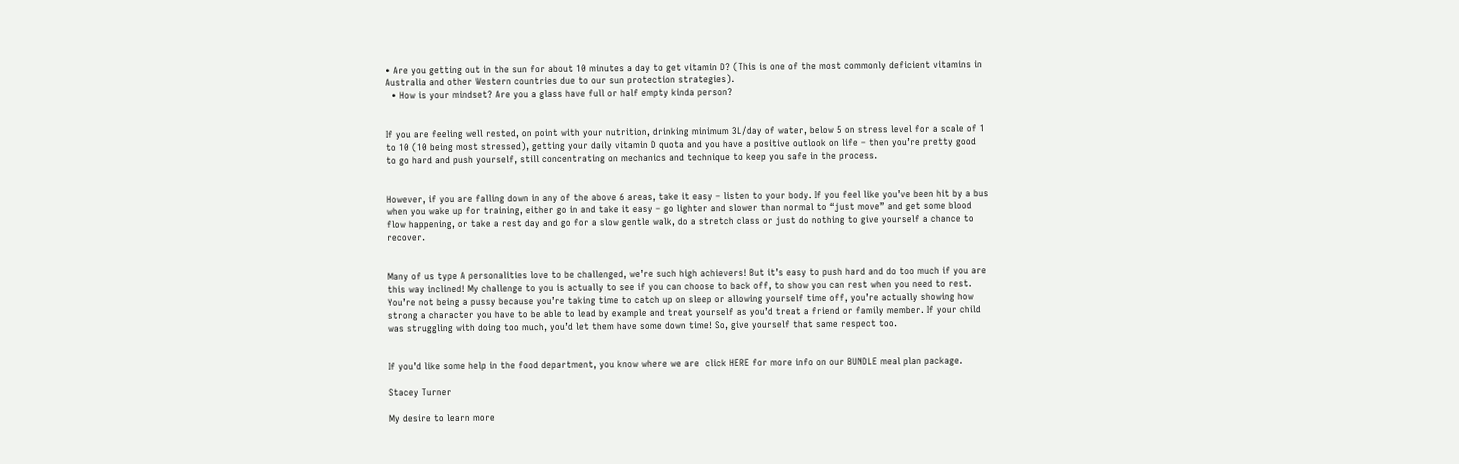• Are you getting out in the sun for about 10 minutes a day to get vitamin D? (This is one of the most commonly deficient vitamins in Australia and other Western countries due to our sun protection strategies).
  • How is your mindset? Are you a glass have full or half empty kinda person?


If you are feeling well rested, on point with your nutrition, drinking minimum 3L/day of water, below 5 on stress level for a scale of 1 to 10 (10 being most stressed), getting your daily vitamin D quota and you have a positive outlook on life – then you’re pretty good to go hard and push yourself, still concentrating on mechanics and technique to keep you safe in the process.


However, if you are falling down in any of the above 6 areas, take it easy – listen to your body. If you feel like you’ve been hit by a bus when you wake up for training, either go in and take it easy – go lighter and slower than normal to “just move” and get some blood flow happening, or take a rest day and go for a slow gentle walk, do a stretch class or just do nothing to give yourself a chance to recover.


Many of us type A personalities love to be challenged, we’re such high achievers! But it’s easy to push hard and do too much if you are this way inclined! My challenge to you is actually to see if you can choose to back off, to show you can rest when you need to rest. You’re not being a pussy because you’re taking time to catch up on sleep or allowing yourself time off, you’re actually showing how strong a character you have to be able to lead by example and treat yourself as you’d treat a friend or family member. If your child was struggling with doing too much, you’d let them have some down time! So, give yourself that same respect too.


If you’d like some help in the food department, you know where we are  click HERE for more info on our BUNDLE meal plan package.

Stacey Turner

My desire to learn more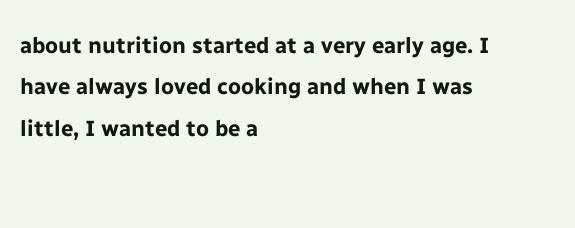about nutrition started at a very early age. I have always loved cooking and when I was little, I wanted to be a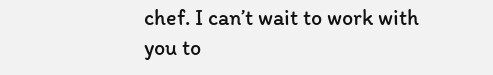chef. I can’t wait to work with you to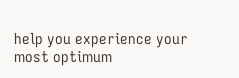help you experience your most optimum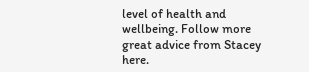level of health and wellbeing. Follow more great advice from Stacey here.